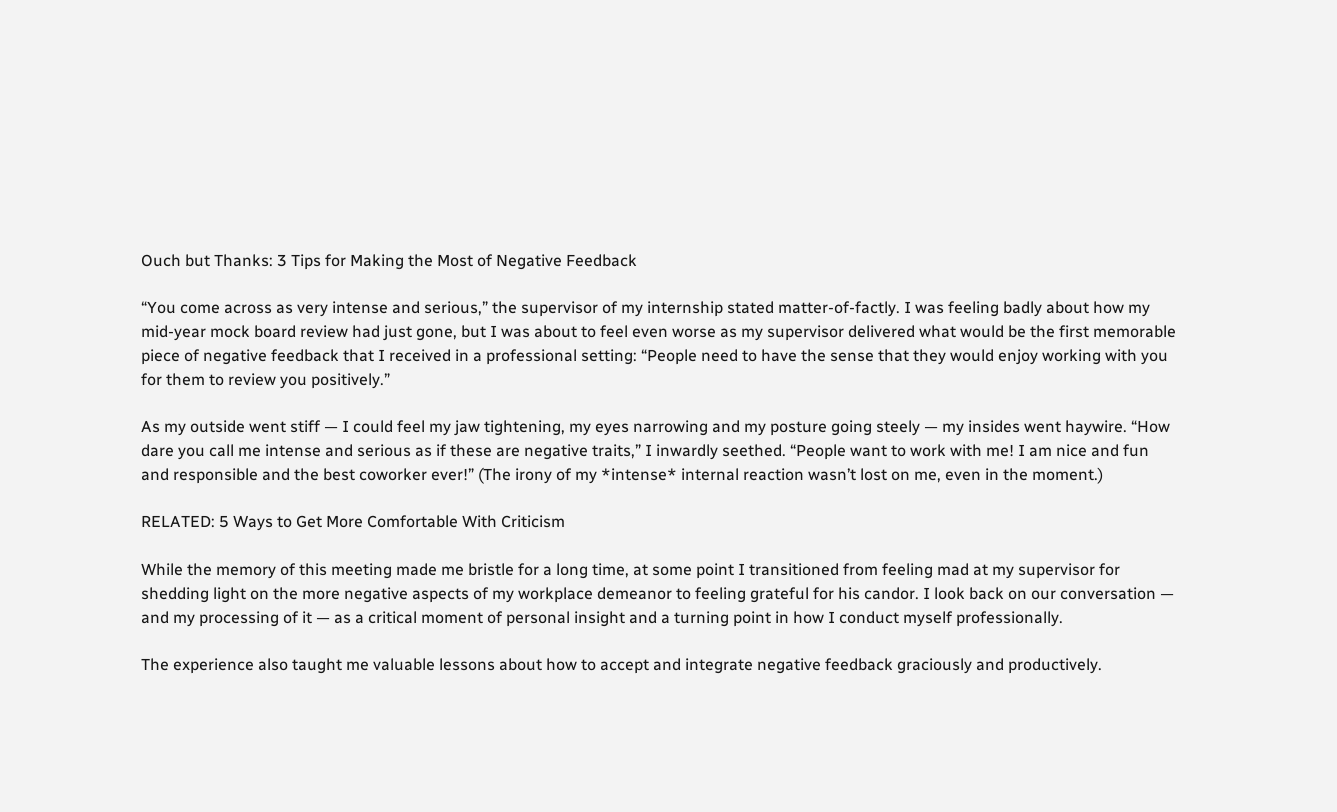Ouch but Thanks: 3 Tips for Making the Most of Negative Feedback

“You come across as very intense and serious,” the supervisor of my internship stated matter-of-factly. I was feeling badly about how my mid-year mock board review had just gone, but I was about to feel even worse as my supervisor delivered what would be the first memorable piece of negative feedback that I received in a professional setting: “People need to have the sense that they would enjoy working with you for them to review you positively.”

As my outside went stiff — I could feel my jaw tightening, my eyes narrowing and my posture going steely — my insides went haywire. “How dare you call me intense and serious as if these are negative traits,” I inwardly seethed. “People want to work with me! I am nice and fun and responsible and the best coworker ever!” (The irony of my *intense* internal reaction wasn’t lost on me, even in the moment.)

RELATED: 5 Ways to Get More Comfortable With Criticism

While the memory of this meeting made me bristle for a long time, at some point I transitioned from feeling mad at my supervisor for shedding light on the more negative aspects of my workplace demeanor to feeling grateful for his candor. I look back on our conversation — and my processing of it — as a critical moment of personal insight and a turning point in how I conduct myself professionally.

The experience also taught me valuable lessons about how to accept and integrate negative feedback graciously and productively.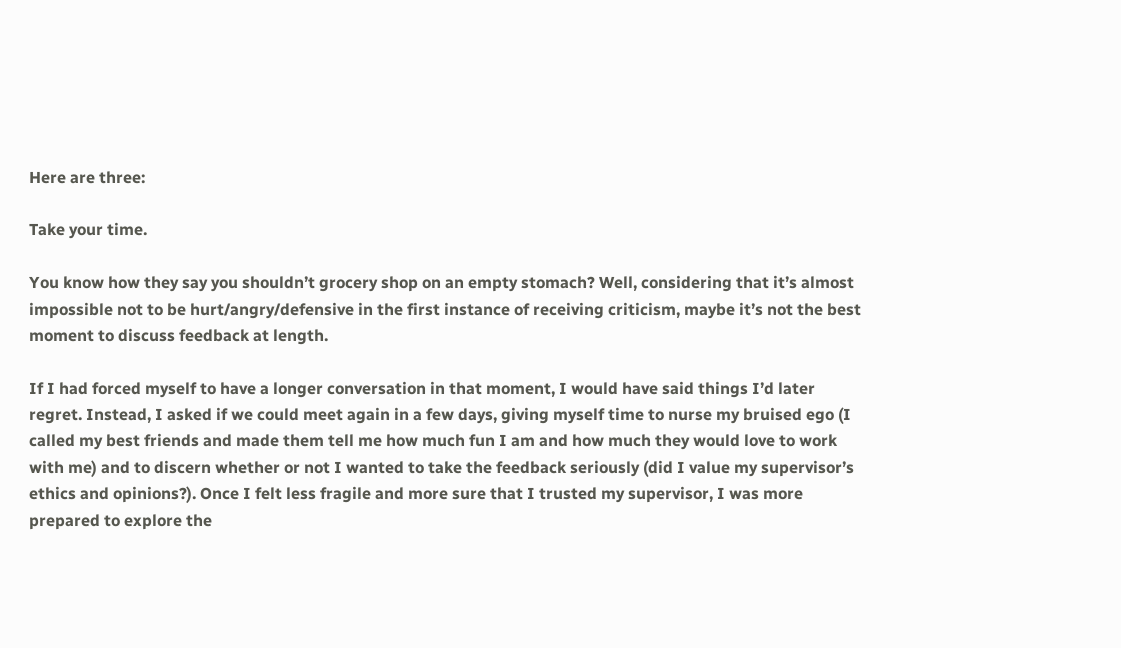Here are three:

Take your time.

You know how they say you shouldn’t grocery shop on an empty stomach? Well, considering that it’s almost impossible not to be hurt/angry/defensive in the first instance of receiving criticism, maybe it’s not the best moment to discuss feedback at length.

If I had forced myself to have a longer conversation in that moment, I would have said things I’d later regret. Instead, I asked if we could meet again in a few days, giving myself time to nurse my bruised ego (I called my best friends and made them tell me how much fun I am and how much they would love to work with me) and to discern whether or not I wanted to take the feedback seriously (did I value my supervisor’s ethics and opinions?). Once I felt less fragile and more sure that I trusted my supervisor, I was more prepared to explore the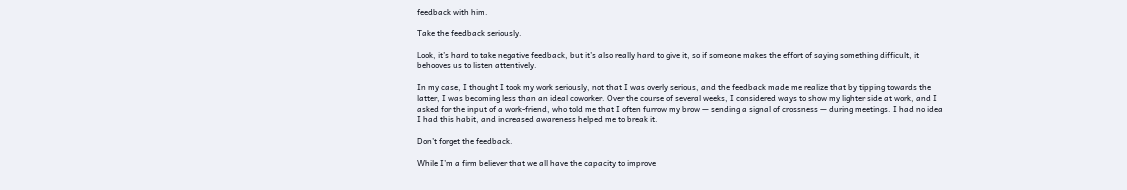feedback with him.

Take the feedback seriously.

Look, it’s hard to take negative feedback, but it’s also really hard to give it, so if someone makes the effort of saying something difficult, it behooves us to listen attentively.

In my case, I thought I took my work seriously, not that I was overly serious, and the feedback made me realize that by tipping towards the latter, I was becoming less than an ideal coworker. Over the course of several weeks, I considered ways to show my lighter side at work, and I asked for the input of a work-friend, who told me that I often furrow my brow — sending a signal of crossness — during meetings. I had no idea I had this habit, and increased awareness helped me to break it.

Don’t forget the feedback.

While I’m a firm believer that we all have the capacity to improve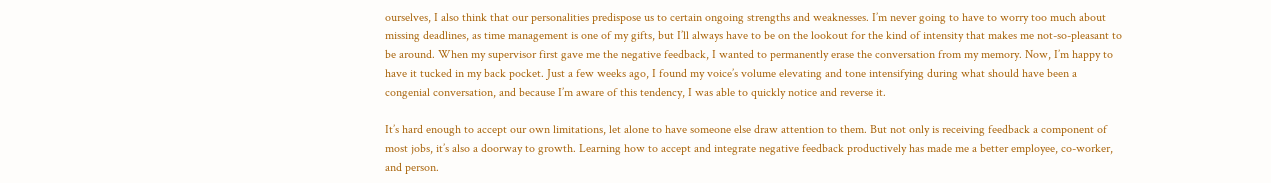ourselves, I also think that our personalities predispose us to certain ongoing strengths and weaknesses. I’m never going to have to worry too much about missing deadlines, as time management is one of my gifts, but I’ll always have to be on the lookout for the kind of intensity that makes me not-so-pleasant to be around. When my supervisor first gave me the negative feedback, I wanted to permanently erase the conversation from my memory. Now, I’m happy to have it tucked in my back pocket. Just a few weeks ago, I found my voice’s volume elevating and tone intensifying during what should have been a congenial conversation, and because I’m aware of this tendency, I was able to quickly notice and reverse it.

It’s hard enough to accept our own limitations, let alone to have someone else draw attention to them. But not only is receiving feedback a component of most jobs, it’s also a doorway to growth. Learning how to accept and integrate negative feedback productively has made me a better employee, co-worker, and person.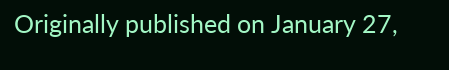Originally published on January 27,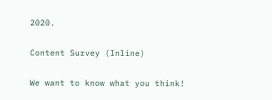2020.

Content Survey (Inline)

We want to know what you think!